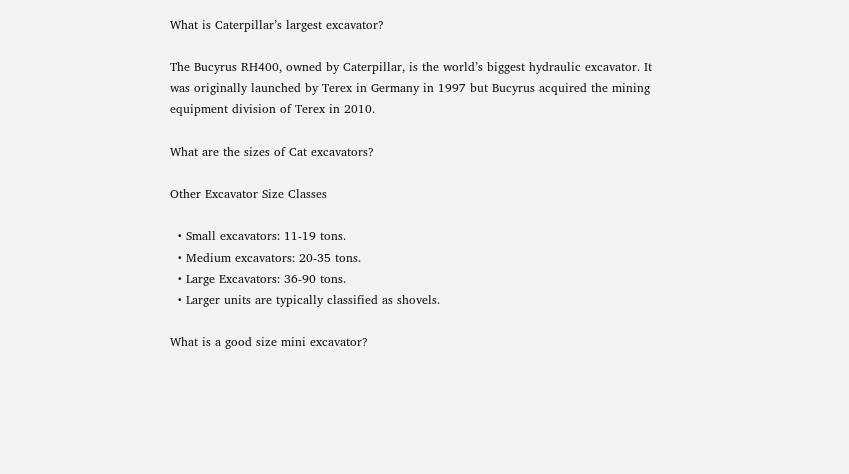What is Caterpillar’s largest excavator?

The Bucyrus RH400, owned by Caterpillar, is the world’s biggest hydraulic excavator. It was originally launched by Terex in Germany in 1997 but Bucyrus acquired the mining equipment division of Terex in 2010.

What are the sizes of Cat excavators?

Other Excavator Size Classes

  • Small excavators: 11-19 tons.
  • Medium excavators: 20-35 tons.
  • Large Excavators: 36-90 tons.
  • Larger units are typically classified as shovels.

What is a good size mini excavator?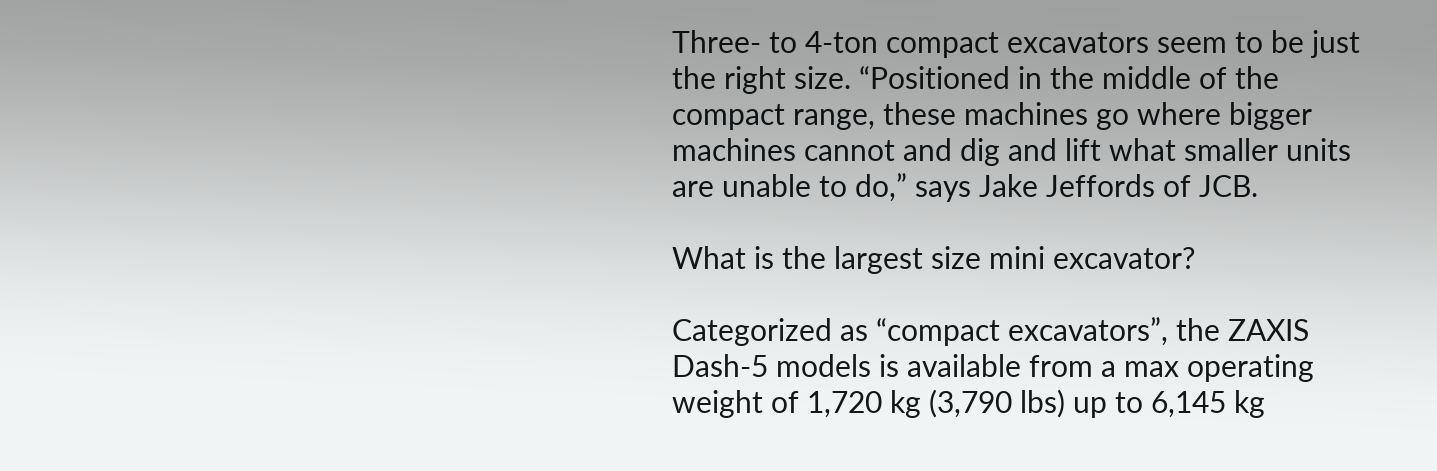Three- to 4-ton compact excavators seem to be just the right size. “Positioned in the middle of the compact range, these machines go where bigger machines cannot and dig and lift what smaller units are unable to do,” says Jake Jeffords of JCB.

What is the largest size mini excavator?

Categorized as “compact excavators”, the ZAXIS Dash-5 models is available from a max operating weight of 1,720 kg (3,790 lbs) up to 6,145 kg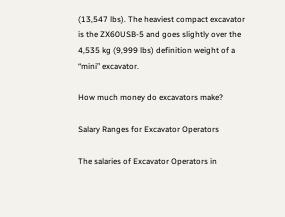(13,547 lbs). The heaviest compact excavator is the ZX60USB-5 and goes slightly over the 4,535 kg (9,999 lbs) definition weight of a “mini” excavator.

How much money do excavators make?

Salary Ranges for Excavator Operators

The salaries of Excavator Operators in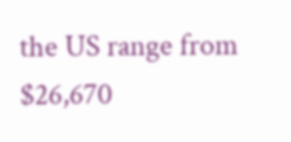the US range from $26,670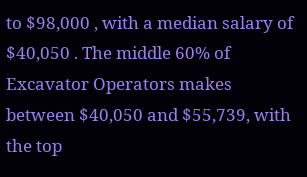to $98,000 , with a median salary of $40,050 . The middle 60% of Excavator Operators makes between $40,050 and $55,739, with the top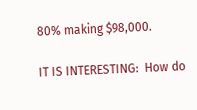80% making $98,000.

IT IS INTERESTING:  How do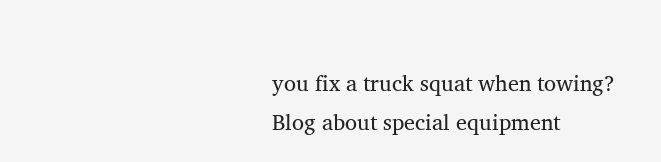you fix a truck squat when towing?
Blog about special equipment